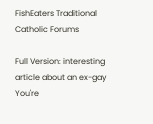FishEaters Traditional Catholic Forums

Full Version: interesting article about an ex-gay
You're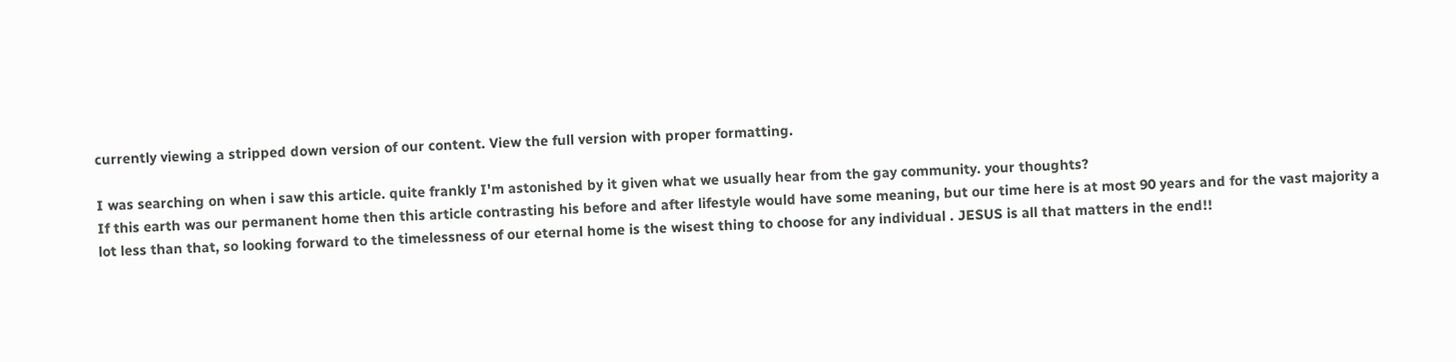currently viewing a stripped down version of our content. View the full version with proper formatting.

I was searching on when i saw this article. quite frankly I'm astonished by it given what we usually hear from the gay community. your thoughts?
If this earth was our permanent home then this article contrasting his before and after lifestyle would have some meaning, but our time here is at most 90 years and for the vast majority a lot less than that, so looking forward to the timelessness of our eternal home is the wisest thing to choose for any individual . JESUS is all that matters in the end!!